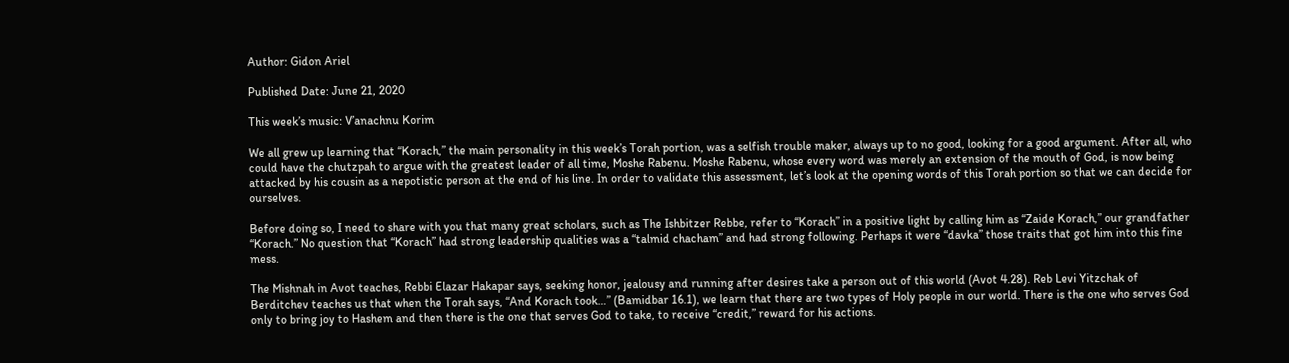Author: Gidon Ariel

Published Date: June 21, 2020

This week’s music: V’anachnu Korim

We all grew up learning that “Korach,” the main personality in this week’s Torah portion, was a selfish trouble maker, always up to no good, looking for a good argument. After all, who could have the chutzpah to argue with the greatest leader of all time, Moshe Rabenu. Moshe Rabenu, whose every word was merely an extension of the mouth of God, is now being attacked by his cousin as a nepotistic person at the end of his line. In order to validate this assessment, let’s look at the opening words of this Torah portion so that we can decide for ourselves.

Before doing so, I need to share with you that many great scholars, such as The Ishbitzer Rebbe, refer to “Korach” in a positive light by calling him as “Zaide Korach,” our grandfather “Korach.” No question that “Korach” had strong leadership qualities was a “talmid chacham” and had strong following. Perhaps it were “davka” those traits that got him into this fine mess.

The Mishnah in Avot teaches, Rebbi Elazar Hakapar says, seeking honor, jealousy and running after desires take a person out of this world (Avot 4.28). Reb Levi Yitzchak of Berditchev teaches us that when the Torah says, “And Korach took…” (Bamidbar 16.1), we learn that there are two types of Holy people in our world. There is the one who serves God only to bring joy to Hashem and then there is the one that serves God to take, to receive “credit,” reward for his actions.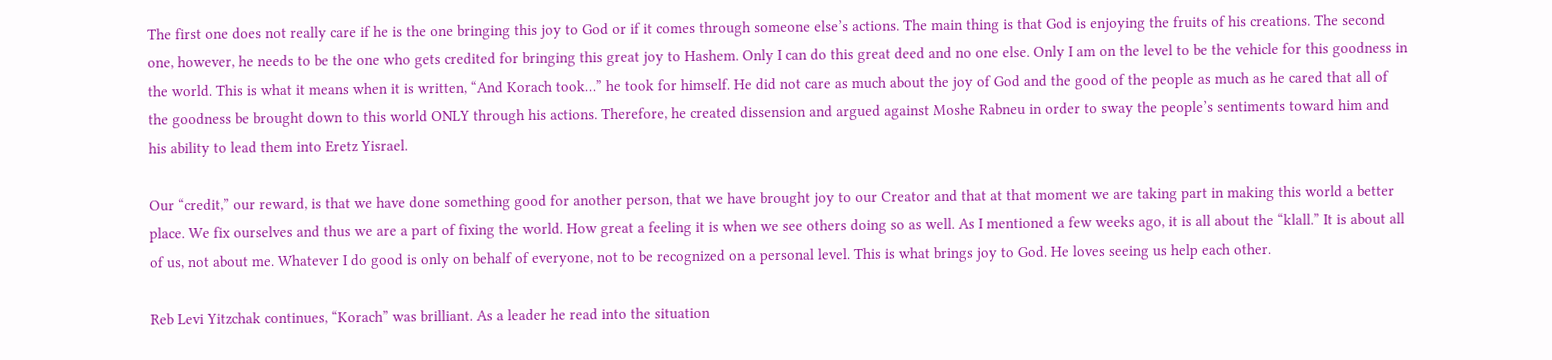The first one does not really care if he is the one bringing this joy to God or if it comes through someone else’s actions. The main thing is that God is enjoying the fruits of his creations. The second one, however, he needs to be the one who gets credited for bringing this great joy to Hashem. Only I can do this great deed and no one else. Only I am on the level to be the vehicle for this goodness in the world. This is what it means when it is written, “And Korach took…” he took for himself. He did not care as much about the joy of God and the good of the people as much as he cared that all of the goodness be brought down to this world ONLY through his actions. Therefore, he created dissension and argued against Moshe Rabneu in order to sway the people’s sentiments toward him and his ability to lead them into Eretz Yisrael.

Our “credit,” our reward, is that we have done something good for another person, that we have brought joy to our Creator and that at that moment we are taking part in making this world a better place. We fix ourselves and thus we are a part of fixing the world. How great a feeling it is when we see others doing so as well. As I mentioned a few weeks ago, it is all about the “klall.” It is about all of us, not about me. Whatever I do good is only on behalf of everyone, not to be recognized on a personal level. This is what brings joy to God. He loves seeing us help each other.

Reb Levi Yitzchak continues, “Korach” was brilliant. As a leader he read into the situation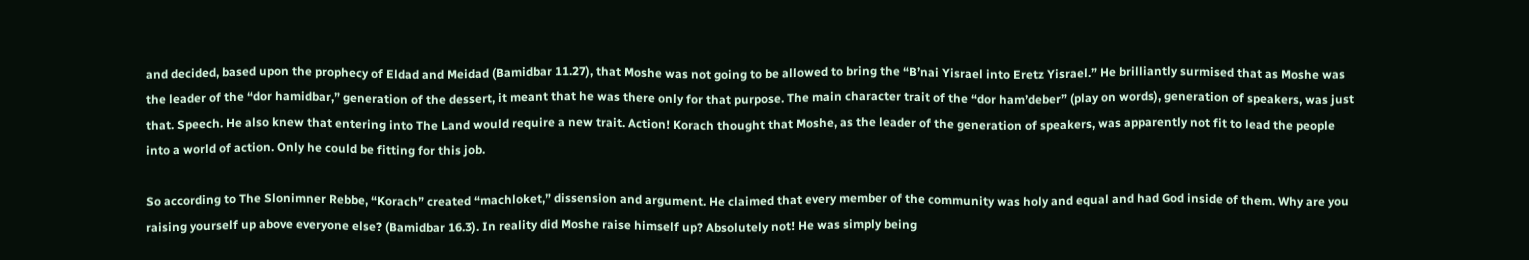and decided, based upon the prophecy of Eldad and Meidad (Bamidbar 11.27), that Moshe was not going to be allowed to bring the “B’nai Yisrael into Eretz Yisrael.” He brilliantly surmised that as Moshe was the leader of the “dor hamidbar,” generation of the dessert, it meant that he was there only for that purpose. The main character trait of the “dor ham’deber” (play on words), generation of speakers, was just that. Speech. He also knew that entering into The Land would require a new trait. Action! Korach thought that Moshe, as the leader of the generation of speakers, was apparently not fit to lead the people into a world of action. Only he could be fitting for this job.

So according to The Slonimner Rebbe, “Korach” created “machloket,” dissension and argument. He claimed that every member of the community was holy and equal and had God inside of them. Why are you raising yourself up above everyone else? (Bamidbar 16.3). In reality did Moshe raise himself up? Absolutely not! He was simply being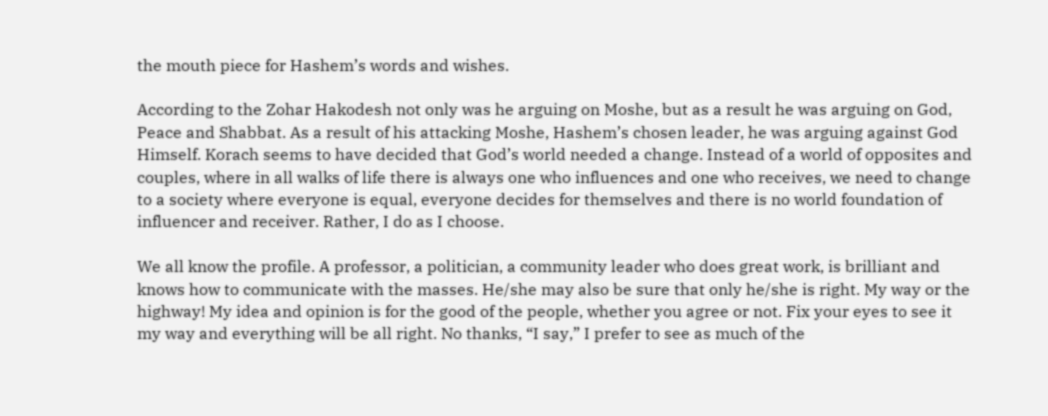the mouth piece for Hashem’s words and wishes.

According to the Zohar Hakodesh not only was he arguing on Moshe, but as a result he was arguing on God, Peace and Shabbat. As a result of his attacking Moshe, Hashem’s chosen leader, he was arguing against God Himself. Korach seems to have decided that God’s world needed a change. Instead of a world of opposites and couples, where in all walks of life there is always one who influences and one who receives, we need to change to a society where everyone is equal, everyone decides for themselves and there is no world foundation of influencer and receiver. Rather, I do as I choose.

We all know the profile. A professor, a politician, a community leader who does great work, is brilliant and knows how to communicate with the masses. He/she may also be sure that only he/she is right. My way or the highway! My idea and opinion is for the good of the people, whether you agree or not. Fix your eyes to see it my way and everything will be all right. No thanks, “I say,” I prefer to see as much of the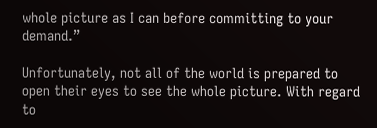whole picture as I can before committing to your demand.”

Unfortunately, not all of the world is prepared to open their eyes to see the whole picture. With regard to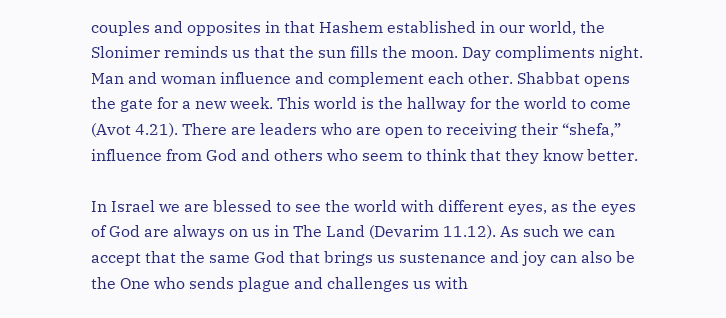couples and opposites in that Hashem established in our world, the Slonimer reminds us that the sun fills the moon. Day compliments night. Man and woman influence and complement each other. Shabbat opens the gate for a new week. This world is the hallway for the world to come (Avot 4.21). There are leaders who are open to receiving their “shefa,” influence from God and others who seem to think that they know better.

In Israel we are blessed to see the world with different eyes, as the eyes of God are always on us in The Land (Devarim 11.12). As such we can accept that the same God that brings us sustenance and joy can also be the One who sends plague and challenges us with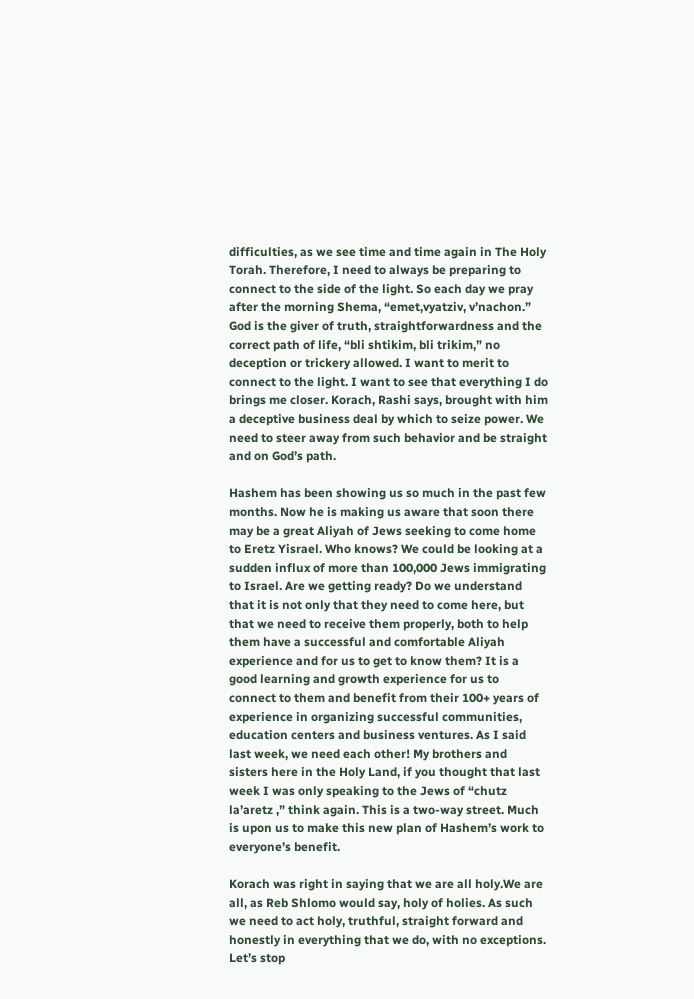difficulties, as we see time and time again in The Holy Torah. Therefore, I need to always be preparing to connect to the side of the light. So each day we pray after the morning Shema, “emet,vyatziv, v’nachon.” God is the giver of truth, straightforwardness and the correct path of life, “bli shtikim, bli trikim,” no deception or trickery allowed. I want to merit to connect to the light. I want to see that everything I do brings me closer. Korach, Rashi says, brought with him a deceptive business deal by which to seize power. We need to steer away from such behavior and be straight and on God’s path.

Hashem has been showing us so much in the past few months. Now he is making us aware that soon there may be a great Aliyah of Jews seeking to come home to Eretz Yisrael. Who knows? We could be looking at a sudden influx of more than 100,000 Jews immigrating to Israel. Are we getting ready? Do we understand that it is not only that they need to come here, but that we need to receive them properly, both to help them have a successful and comfortable Aliyah experience and for us to get to know them? It is a good learning and growth experience for us to connect to them and benefit from their 100+ years of experience in organizing successful communities, education centers and business ventures. As I said last week, we need each other! My brothers and sisters here in the Holy Land, if you thought that last week I was only speaking to the Jews of “chutz la’aretz ,” think again. This is a two-way street. Much is upon us to make this new plan of Hashem’s work to everyone’s benefit.

Korach was right in saying that we are all holy.We are all, as Reb Shlomo would say, holy of holies. As such we need to act holy, truthful, straight forward and honestly in everything that we do, with no exceptions. Let’s stop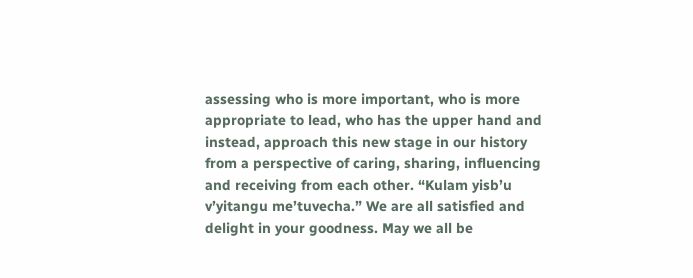assessing who is more important, who is more appropriate to lead, who has the upper hand and instead, approach this new stage in our history from a perspective of caring, sharing, influencing and receiving from each other. “Kulam yisb’u v’yitangu me’tuvecha.” We are all satisfied and delight in your goodness. May we all be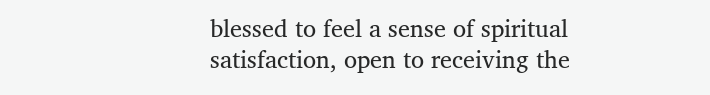blessed to feel a sense of spiritual satisfaction, open to receiving the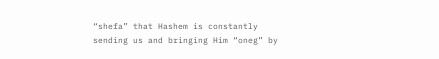“shefa” that Hashem is constantly sending us and bringing Him “oneg” by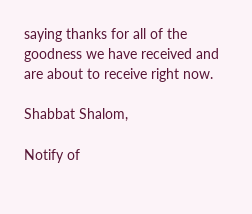saying thanks for all of the goodness we have received and are about to receive right now.

Shabbat Shalom,

Notify of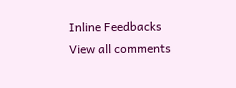Inline Feedbacks
View all comments